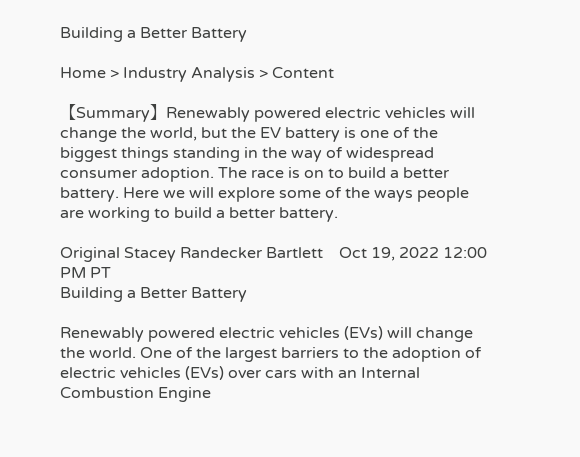Building a Better Battery

Home > Industry Analysis > Content

【Summary】Renewably powered electric vehicles will change the world, but the EV battery is one of the biggest things standing in the way of widespread consumer adoption. The race is on to build a better battery. Here we will explore some of the ways people are working to build a better battery.

Original Stacey Randecker Bartlett    Oct 19, 2022 12:00 PM PT
Building a Better Battery

Renewably powered electric vehicles (EVs) will change the world. One of the largest barriers to the adoption of electric vehicles (EVs) over cars with an Internal Combustion Engine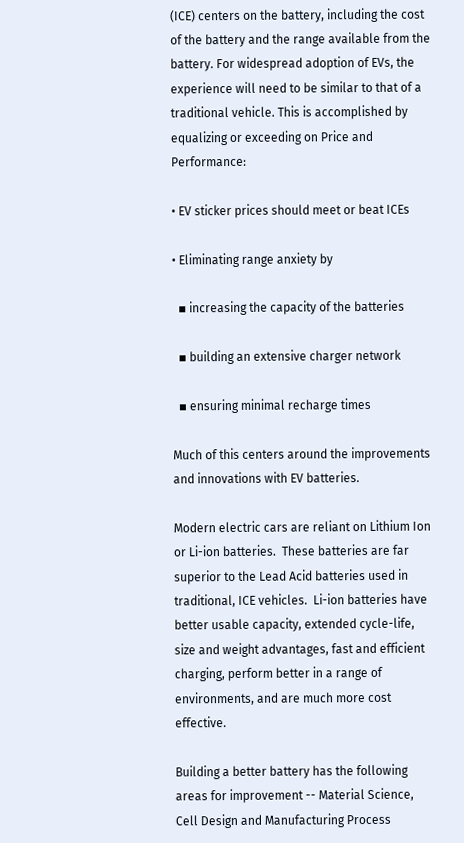(ICE) centers on the battery, including the cost of the battery and the range available from the battery. For widespread adoption of EVs, the experience will need to be similar to that of a traditional vehicle. This is accomplished by equalizing or exceeding on Price and Performance:

• EV sticker prices should meet or beat ICEs

• Eliminating range anxiety by

  ▪ increasing the capacity of the batteries

  ▪ building an extensive charger network

  ▪ ensuring minimal recharge times

Much of this centers around the improvements and innovations with EV batteries.

Modern electric cars are reliant on Lithium Ion or Li-ion batteries.  These batteries are far superior to the Lead Acid batteries used in traditional, ICE vehicles.  Li-ion batteries have better usable capacity, extended cycle-life, size and weight advantages, fast and efficient charging, perform better in a range of environments, and are much more cost effective.

Building a better battery has the following areas for improvement -- Material Science, Cell Design and Manufacturing Process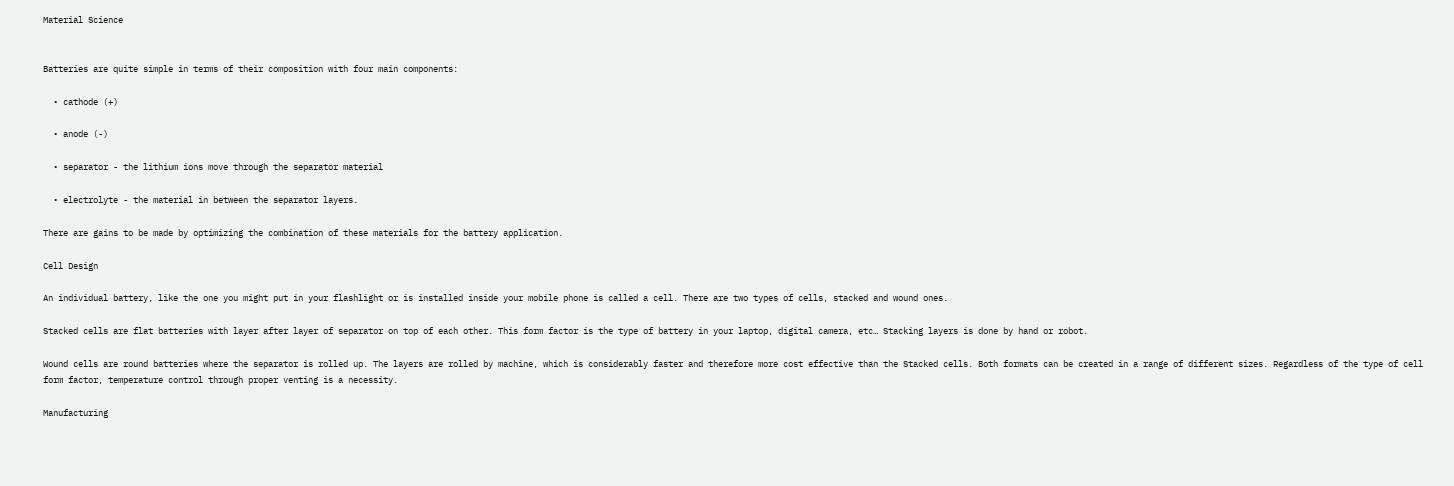Material Science


Batteries are quite simple in terms of their composition with four main components:

  • cathode (+)

  • anode (-)

  • separator - the lithium ions move through the separator material

  • electrolyte - the material in between the separator layers.

There are gains to be made by optimizing the combination of these materials for the battery application.

Cell Design

An individual battery, like the one you might put in your flashlight or is installed inside your mobile phone is called a cell. There are two types of cells, stacked and wound ones.

Stacked cells are flat batteries with layer after layer of separator on top of each other. This form factor is the type of battery in your laptop, digital camera, etc… Stacking layers is done by hand or robot.

Wound cells are round batteries where the separator is rolled up. The layers are rolled by machine, which is considerably faster and therefore more cost effective than the Stacked cells. Both formats can be created in a range of different sizes. Regardless of the type of cell form factor, temperature control through proper venting is a necessity.

Manufacturing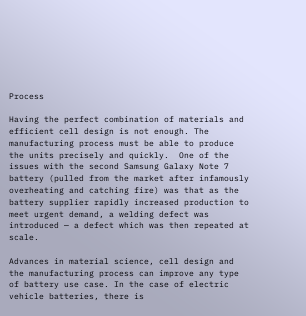Process

Having the perfect combination of materials and efficient cell design is not enough. The manufacturing process must be able to produce the units precisely and quickly.  One of the issues with the second Samsung Galaxy Note 7 battery (pulled from the market after infamously overheating and catching fire) was that as the battery supplier rapidly increased production to meet urgent demand, a welding defect was introduced — a defect which was then repeated at scale.

Advances in material science, cell design and the manufacturing process can improve any type of battery use case. In the case of electric vehicle batteries, there is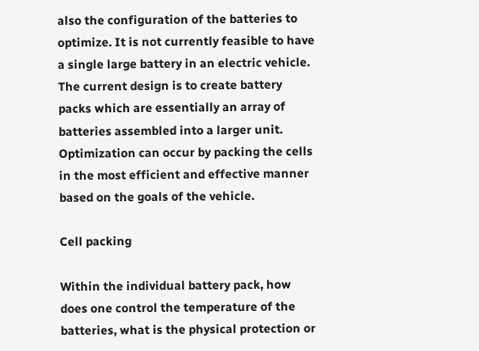also the configuration of the batteries to optimize. It is not currently feasible to have a single large battery in an electric vehicle.  The current design is to create battery packs which are essentially an array of batteries assembled into a larger unit. Optimization can occur by packing the cells in the most efficient and effective manner based on the goals of the vehicle.

Cell packing

Within the individual battery pack, how does one control the temperature of the batteries, what is the physical protection or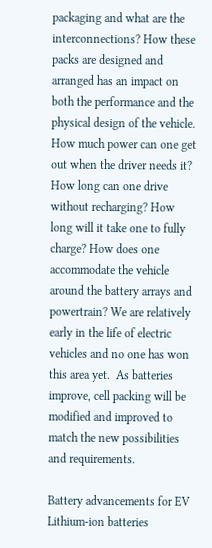packaging and what are the interconnections? How these packs are designed and arranged has an impact on both the performance and the physical design of the vehicle. How much power can one get out when the driver needs it? How long can one drive without recharging? How long will it take one to fully charge? How does one accommodate the vehicle around the battery arrays and powertrain? We are relatively early in the life of electric vehicles and no one has won this area yet.  As batteries improve, cell packing will be modified and improved to match the new possibilities and requirements.

Battery advancements for EV Lithium-ion batteries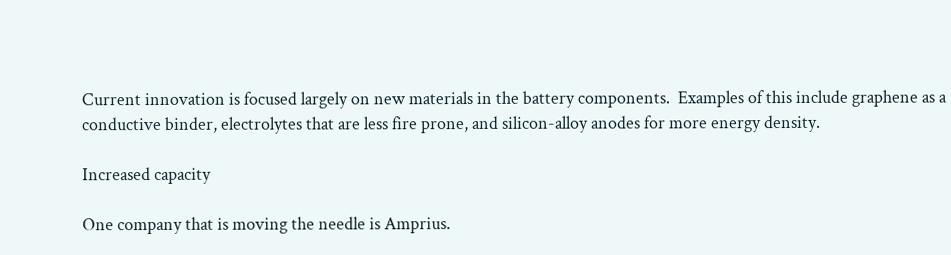Current innovation is focused largely on new materials in the battery components.  Examples of this include graphene as a conductive binder, electrolytes that are less fire prone, and silicon-alloy anodes for more energy density.

Increased capacity

One company that is moving the needle is Amprius.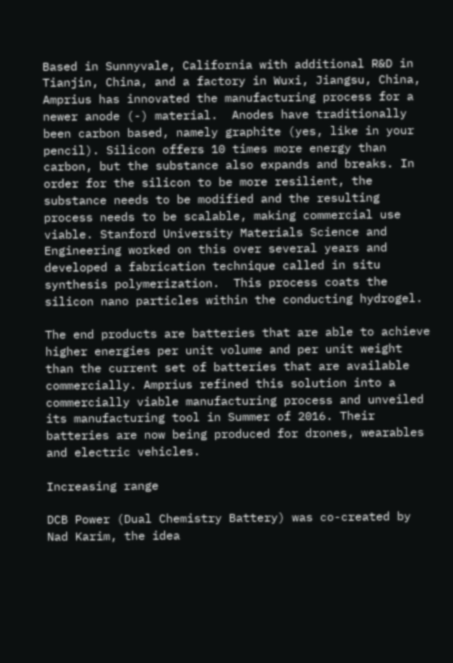Based in Sunnyvale, California with additional R&D in Tianjin, China, and a factory in Wuxi, Jiangsu, China, Amprius has innovated the manufacturing process for a newer anode (-) material.  Anodes have traditionally been carbon based, namely graphite (yes, like in your pencil). Silicon offers 10 times more energy than carbon, but the substance also expands and breaks. In order for the silicon to be more resilient, the substance needs to be modified and the resulting process needs to be scalable, making commercial use viable. Stanford University Materials Science and Engineering worked on this over several years and developed a fabrication technique called in situ synthesis polymerization.  This process coats the silicon nano particles within the conducting hydrogel.

The end products are batteries that are able to achieve higher energies per unit volume and per unit weight than the current set of batteries that are available commercially. Amprius refined this solution into a commercially viable manufacturing process and unveiled its manufacturing tool in Summer of 2016. Their batteries are now being produced for drones, wearables and electric vehicles.

Increasing range

DCB Power (Dual Chemistry Battery) was co-created by Nad Karim, the idea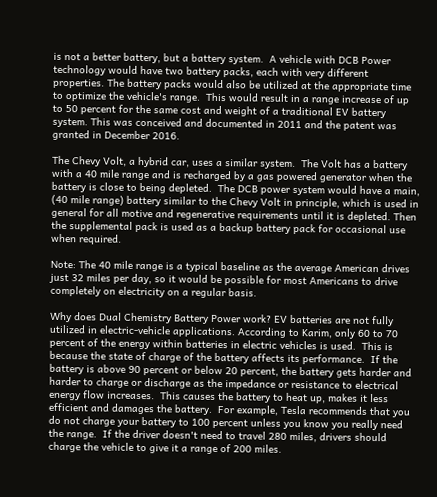is not a better battery, but a battery system.  A vehicle with DCB Power technology would have two battery packs, each with very different properties. The battery packs would also be utilized at the appropriate time to optimize the vehicle's range.  This would result in a range increase of up to 50 percent for the same cost and weight of a traditional EV battery system. This was conceived and documented in 2011 and the patent was granted in December 2016.

The Chevy Volt, a hybrid car, uses a similar system.  The Volt has a battery with a 40 mile range and is recharged by a gas powered generator when the battery is close to being depleted.  The DCB power system would have a main, (40 mile range) battery similar to the Chevy Volt in principle, which is used in general for all motive and regenerative requirements until it is depleted. Then the supplemental pack is used as a backup battery pack for occasional use when required.

Note: The 40 mile range is a typical baseline as the average American drives just 32 miles per day, so it would be possible for most Americans to drive completely on electricity on a regular basis.

Why does Dual Chemistry Battery Power work? EV batteries are not fully utilized in electric-vehicle applications. According to Karim, only 60 to 70 percent of the energy within batteries in electric vehicles is used.  This is because the state of charge of the battery affects its performance.  If the battery is above 90 percent or below 20 percent, the battery gets harder and harder to charge or discharge as the impedance or resistance to electrical energy flow increases.  This causes the battery to heat up, makes it less efficient and damages the battery.  For example, Tesla recommends that you do not charge your battery to 100 percent unless you know you really need the range.  If the driver doesn't need to travel 280 miles, drivers should charge the vehicle to give it a range of 200 miles.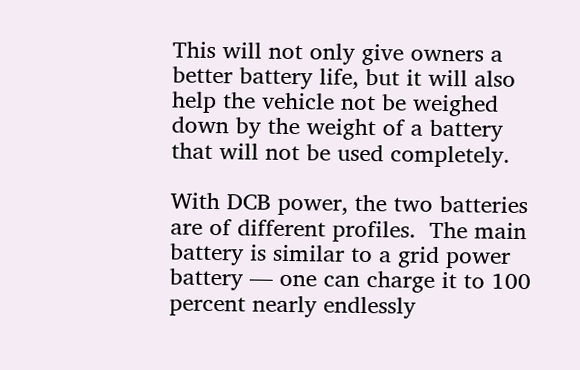This will not only give owners a better battery life, but it will also help the vehicle not be weighed down by the weight of a battery that will not be used completely.

With DCB power, the two batteries are of different profiles.  The main battery is similar to a grid power battery — one can charge it to 100 percent nearly endlessly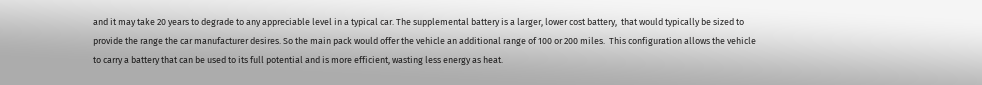and it may take 20 years to degrade to any appreciable level in a typical car. The supplemental battery is a larger, lower cost battery,  that would typically be sized to provide the range the car manufacturer desires. So the main pack would offer the vehicle an additional range of 100 or 200 miles.  This configuration allows the vehicle to carry a battery that can be used to its full potential and is more efficient, wasting less energy as heat.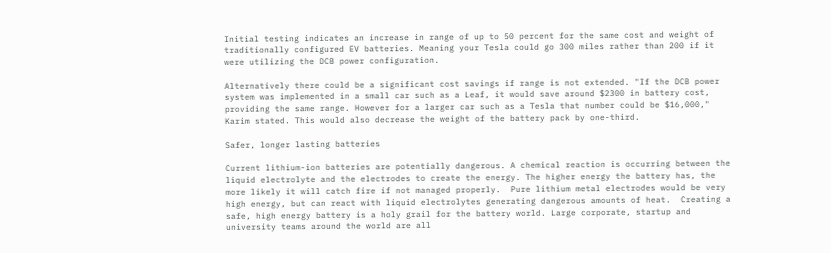Initial testing indicates an increase in range of up to 50 percent for the same cost and weight of traditionally configured EV batteries. Meaning your Tesla could go 300 miles rather than 200 if it were utilizing the DCB power configuration.

Alternatively there could be a significant cost savings if range is not extended. "If the DCB power system was implemented in a small car such as a Leaf, it would save around $2300 in battery cost, providing the same range. However for a larger car such as a Tesla that number could be $16,000," Karim stated. This would also decrease the weight of the battery pack by one-third.

Safer, longer lasting batteries

Current lithium-ion batteries are potentially dangerous. A chemical reaction is occurring between the liquid electrolyte and the electrodes to create the energy. The higher energy the battery has, the more likely it will catch fire if not managed properly.  Pure lithium metal electrodes would be very high energy, but can react with liquid electrolytes generating dangerous amounts of heat.  Creating a safe, high energy battery is a holy grail for the battery world. Large corporate, startup and university teams around the world are all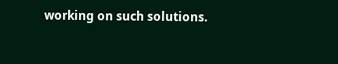working on such solutions.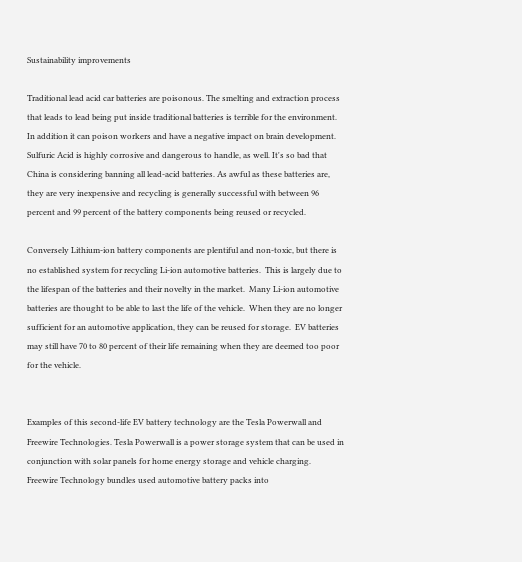Sustainability improvements

Traditional lead acid car batteries are poisonous. The smelting and extraction process that leads to lead being put inside traditional batteries is terrible for the environment. In addition it can poison workers and have a negative impact on brain development. Sulfuric Acid is highly corrosive and dangerous to handle, as well. It's so bad that China is considering banning all lead-acid batteries. As awful as these batteries are, they are very inexpensive and recycling is generally successful with between 96 percent and 99 percent of the battery components being reused or recycled.

Conversely Lithium-ion battery components are plentiful and non-toxic, but there is no established system for recycling Li-ion automotive batteries.  This is largely due to the lifespan of the batteries and their novelty in the market.  Many Li-ion automotive batteries are thought to be able to last the life of the vehicle.  When they are no longer sufficient for an automotive application, they can be reused for storage.  EV batteries may still have 70 to 80 percent of their life remaining when they are deemed too poor for the vehicle.


Examples of this second-life EV battery technology are the Tesla Powerwall and Freewire Technologies. Tesla Powerwall is a power storage system that can be used in conjunction with solar panels for home energy storage and vehicle charging.  Freewire Technology bundles used automotive battery packs into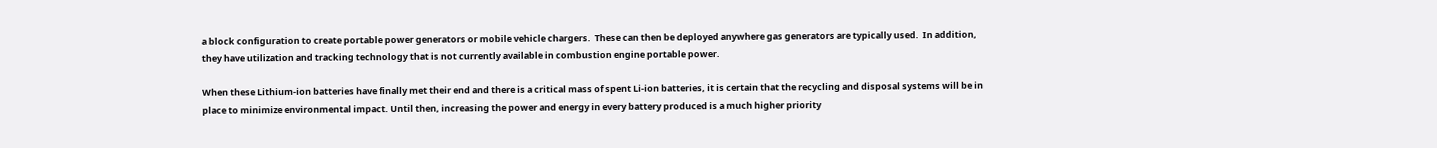a block configuration to create portable power generators or mobile vehicle chargers.  These can then be deployed anywhere gas generators are typically used.  In addition, they have utilization and tracking technology that is not currently available in combustion engine portable power.

When these Lithium-ion batteries have finally met their end and there is a critical mass of spent Li-ion batteries, it is certain that the recycling and disposal systems will be in place to minimize environmental impact. Until then, increasing the power and energy in every battery produced is a much higher priority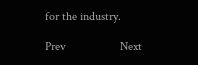for the industry.

Prev                  Next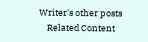Writer's other posts
    Related Content